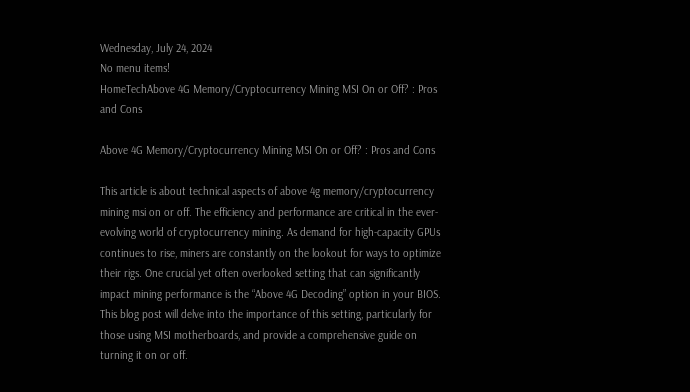Wednesday, July 24, 2024
No menu items!
HomeTechAbove 4G Memory/Cryptocurrency Mining MSI On or Off? : Pros and Cons

Above 4G Memory/Cryptocurrency Mining MSI On or Off? : Pros and Cons

This article is about technical aspects of above 4g memory/cryptocurrency mining msi on or off. The efficiency and performance are critical in the ever-evolving world of cryptocurrency mining. As demand for high-capacity GPUs continues to rise, miners are constantly on the lookout for ways to optimize their rigs. One crucial yet often overlooked setting that can significantly impact mining performance is the “Above 4G Decoding” option in your BIOS. This blog post will delve into the importance of this setting, particularly for those using MSI motherboards, and provide a comprehensive guide on turning it on or off.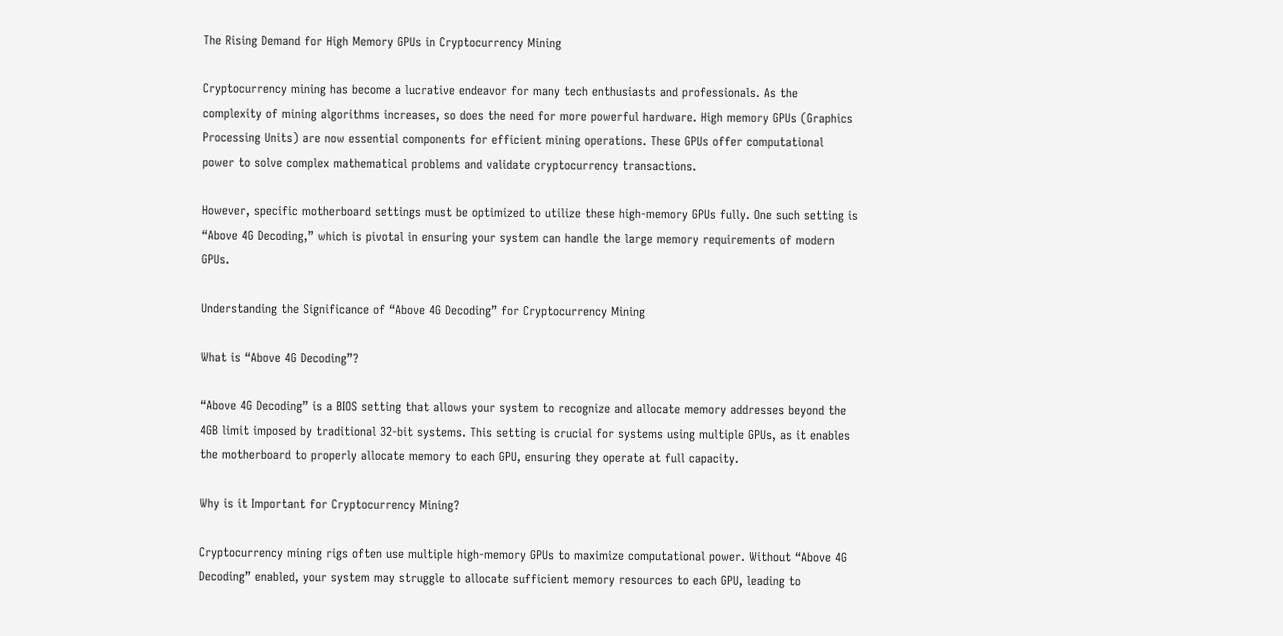The Rising Demand for High Memory GPUs in Cryptocurrency Mining

Cryptocurrency mining has become a lucrative endeavor for many tech enthusiasts and professionals. As the complexity of mining algorithms increases, so does the need for more powerful hardware. High memory GPUs (Graphics Processing Units) are now essential components for efficient mining operations. These GPUs offer computational power to solve complex mathematical problems and validate cryptocurrency transactions.

However, specific motherboard settings must be optimized to utilize these high-memory GPUs fully. One such setting is “Above 4G Decoding,” which is pivotal in ensuring your system can handle the large memory requirements of modern GPUs.

Understanding the Significance of “Above 4G Decoding” for Cryptocurrency Mining

What is “Above 4G Decoding”?

“Above 4G Decoding” is a BIOS setting that allows your system to recognize and allocate memory addresses beyond the 4GB limit imposed by traditional 32-bit systems. This setting is crucial for systems using multiple GPUs, as it enables the motherboard to properly allocate memory to each GPU, ensuring they operate at full capacity.

Why is it Important for Cryptocurrency Mining?

Cryptocurrency mining rigs often use multiple high-memory GPUs to maximize computational power. Without “Above 4G Decoding” enabled, your system may struggle to allocate sufficient memory resources to each GPU, leading to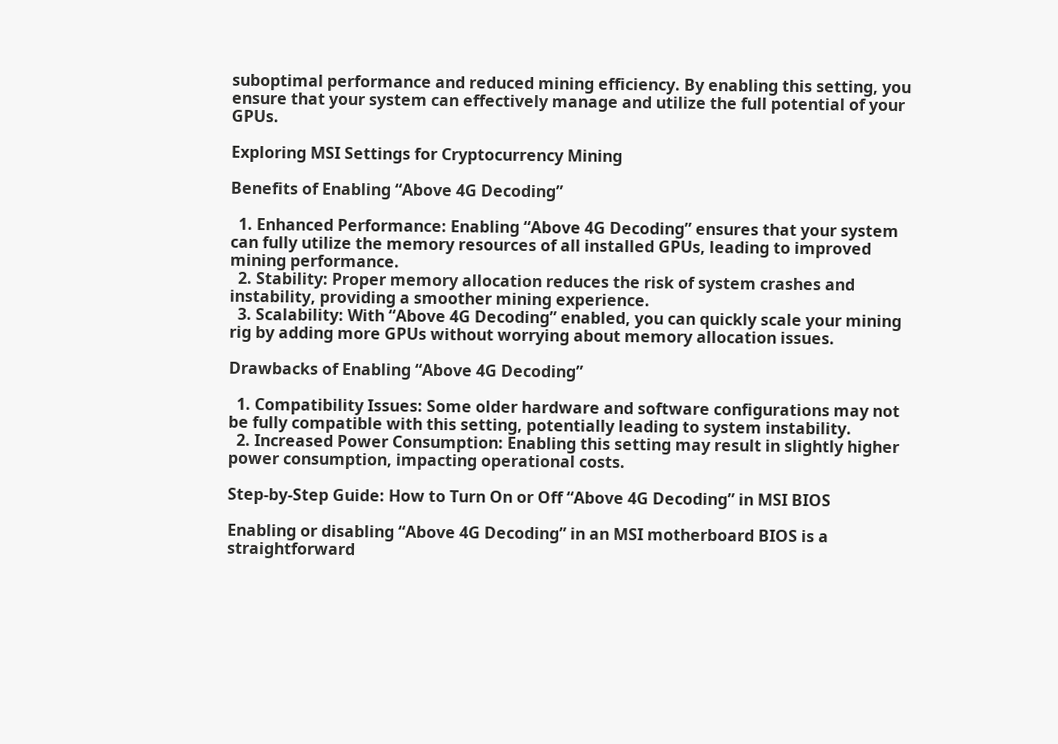suboptimal performance and reduced mining efficiency. By enabling this setting, you ensure that your system can effectively manage and utilize the full potential of your GPUs.

Exploring MSI Settings for Cryptocurrency Mining

Benefits of Enabling “Above 4G Decoding”

  1. Enhanced Performance: Enabling “Above 4G Decoding” ensures that your system can fully utilize the memory resources of all installed GPUs, leading to improved mining performance.
  2. Stability: Proper memory allocation reduces the risk of system crashes and instability, providing a smoother mining experience.
  3. Scalability: With “Above 4G Decoding” enabled, you can quickly scale your mining rig by adding more GPUs without worrying about memory allocation issues.

Drawbacks of Enabling “Above 4G Decoding”

  1. Compatibility Issues: Some older hardware and software configurations may not be fully compatible with this setting, potentially leading to system instability.
  2. Increased Power Consumption: Enabling this setting may result in slightly higher power consumption, impacting operational costs.

Step-by-Step Guide: How to Turn On or Off “Above 4G Decoding” in MSI BIOS

Enabling or disabling “Above 4G Decoding” in an MSI motherboard BIOS is a straightforward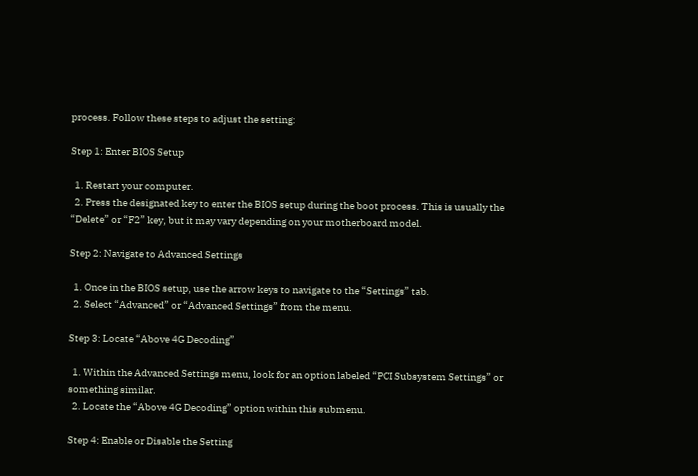process. Follow these steps to adjust the setting:

Step 1: Enter BIOS Setup

  1. Restart your computer.
  2. Press the designated key to enter the BIOS setup during the boot process. This is usually the “Delete” or “F2” key, but it may vary depending on your motherboard model.

Step 2: Navigate to Advanced Settings

  1. Once in the BIOS setup, use the arrow keys to navigate to the “Settings” tab.
  2. Select “Advanced” or “Advanced Settings” from the menu.

Step 3: Locate “Above 4G Decoding”

  1. Within the Advanced Settings menu, look for an option labeled “PCI Subsystem Settings” or something similar.
  2. Locate the “Above 4G Decoding” option within this submenu.

Step 4: Enable or Disable the Setting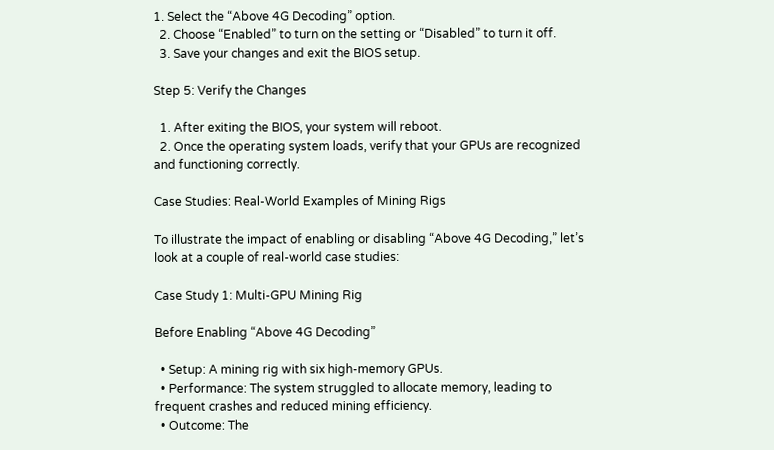1. Select the “Above 4G Decoding” option.
  2. Choose “Enabled” to turn on the setting or “Disabled” to turn it off.
  3. Save your changes and exit the BIOS setup.

Step 5: Verify the Changes

  1. After exiting the BIOS, your system will reboot.
  2. Once the operating system loads, verify that your GPUs are recognized and functioning correctly.

Case Studies: Real-World Examples of Mining Rigs

To illustrate the impact of enabling or disabling “Above 4G Decoding,” let’s look at a couple of real-world case studies:

Case Study 1: Multi-GPU Mining Rig

Before Enabling “Above 4G Decoding”

  • Setup: A mining rig with six high-memory GPUs.
  • Performance: The system struggled to allocate memory, leading to frequent crashes and reduced mining efficiency.
  • Outcome: The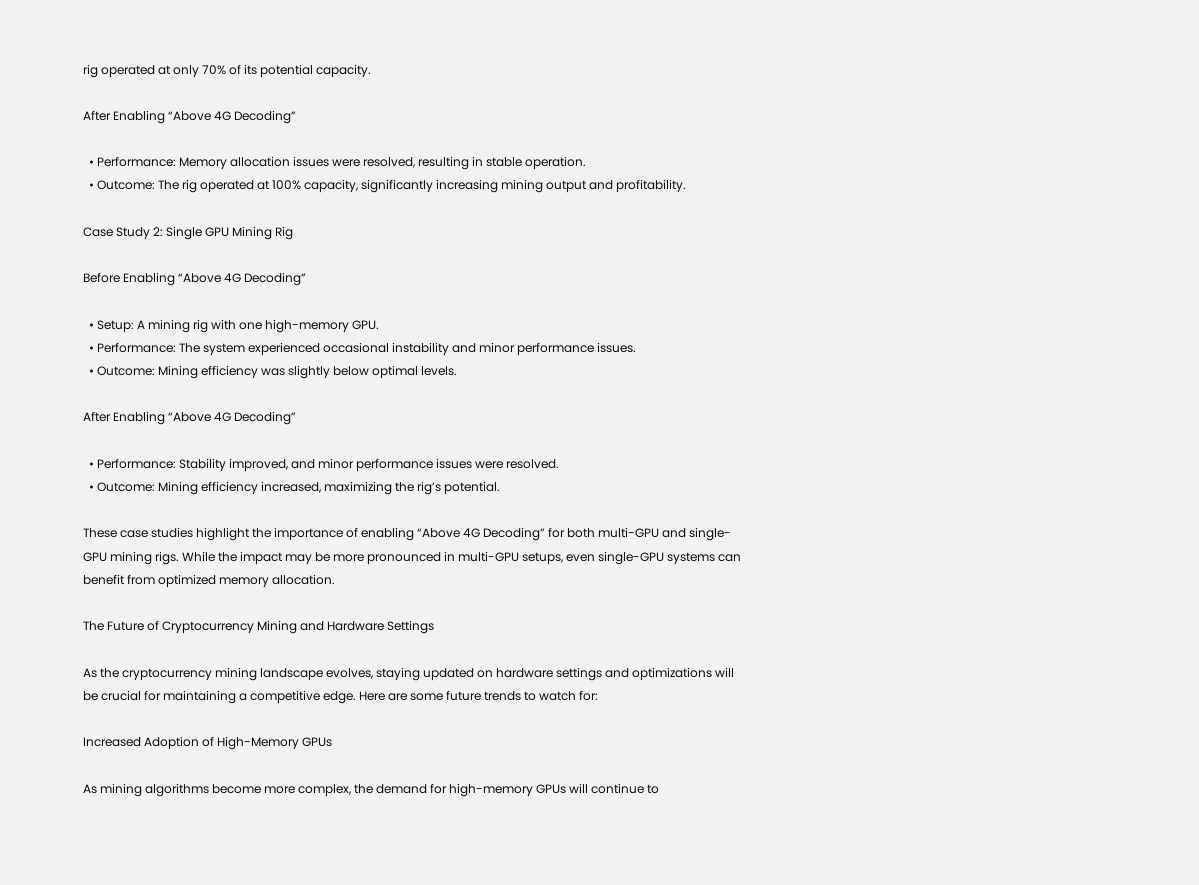rig operated at only 70% of its potential capacity.

After Enabling “Above 4G Decoding”

  • Performance: Memory allocation issues were resolved, resulting in stable operation.
  • Outcome: The rig operated at 100% capacity, significantly increasing mining output and profitability.

Case Study 2: Single GPU Mining Rig

Before Enabling “Above 4G Decoding”

  • Setup: A mining rig with one high-memory GPU.
  • Performance: The system experienced occasional instability and minor performance issues.
  • Outcome: Mining efficiency was slightly below optimal levels.

After Enabling “Above 4G Decoding”

  • Performance: Stability improved, and minor performance issues were resolved.
  • Outcome: Mining efficiency increased, maximizing the rig’s potential.

These case studies highlight the importance of enabling “Above 4G Decoding” for both multi-GPU and single-GPU mining rigs. While the impact may be more pronounced in multi-GPU setups, even single-GPU systems can benefit from optimized memory allocation.

The Future of Cryptocurrency Mining and Hardware Settings

As the cryptocurrency mining landscape evolves, staying updated on hardware settings and optimizations will be crucial for maintaining a competitive edge. Here are some future trends to watch for:

Increased Adoption of High-Memory GPUs

As mining algorithms become more complex, the demand for high-memory GPUs will continue to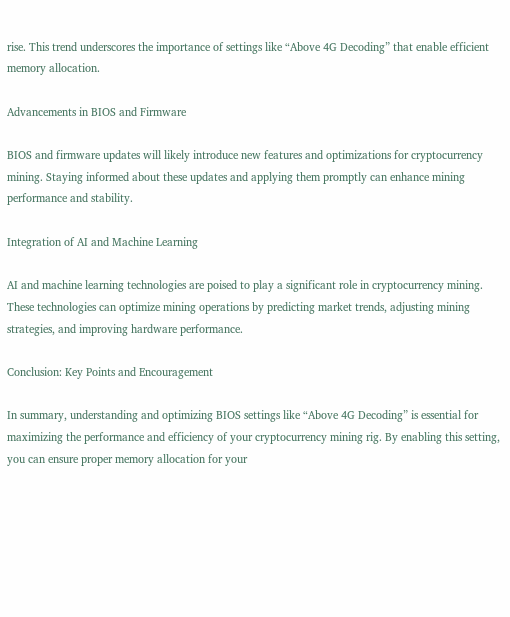rise. This trend underscores the importance of settings like “Above 4G Decoding” that enable efficient memory allocation.

Advancements in BIOS and Firmware

BIOS and firmware updates will likely introduce new features and optimizations for cryptocurrency mining. Staying informed about these updates and applying them promptly can enhance mining performance and stability.

Integration of AI and Machine Learning

AI and machine learning technologies are poised to play a significant role in cryptocurrency mining. These technologies can optimize mining operations by predicting market trends, adjusting mining strategies, and improving hardware performance.

Conclusion: Key Points and Encouragement

In summary, understanding and optimizing BIOS settings like “Above 4G Decoding” is essential for maximizing the performance and efficiency of your cryptocurrency mining rig. By enabling this setting, you can ensure proper memory allocation for your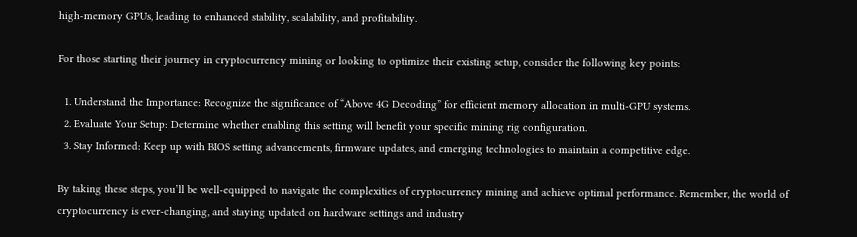high-memory GPUs, leading to enhanced stability, scalability, and profitability.

For those starting their journey in cryptocurrency mining or looking to optimize their existing setup, consider the following key points:

  1. Understand the Importance: Recognize the significance of “Above 4G Decoding” for efficient memory allocation in multi-GPU systems.
  2. Evaluate Your Setup: Determine whether enabling this setting will benefit your specific mining rig configuration.
  3. Stay Informed: Keep up with BIOS setting advancements, firmware updates, and emerging technologies to maintain a competitive edge.

By taking these steps, you’ll be well-equipped to navigate the complexities of cryptocurrency mining and achieve optimal performance. Remember, the world of cryptocurrency is ever-changing, and staying updated on hardware settings and industry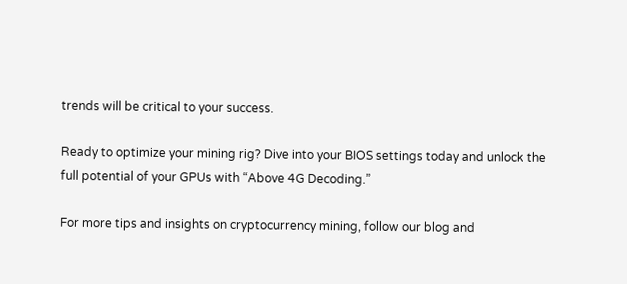trends will be critical to your success.

Ready to optimize your mining rig? Dive into your BIOS settings today and unlock the full potential of your GPUs with “Above 4G Decoding.”

For more tips and insights on cryptocurrency mining, follow our blog and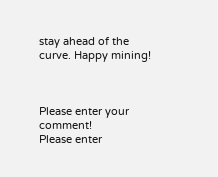stay ahead of the curve. Happy mining!



Please enter your comment!
Please enter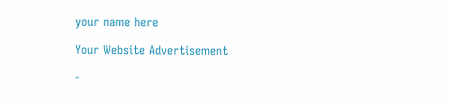your name here

Your Website Advertisement

-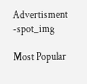Advertisment -spot_img

Most Popular